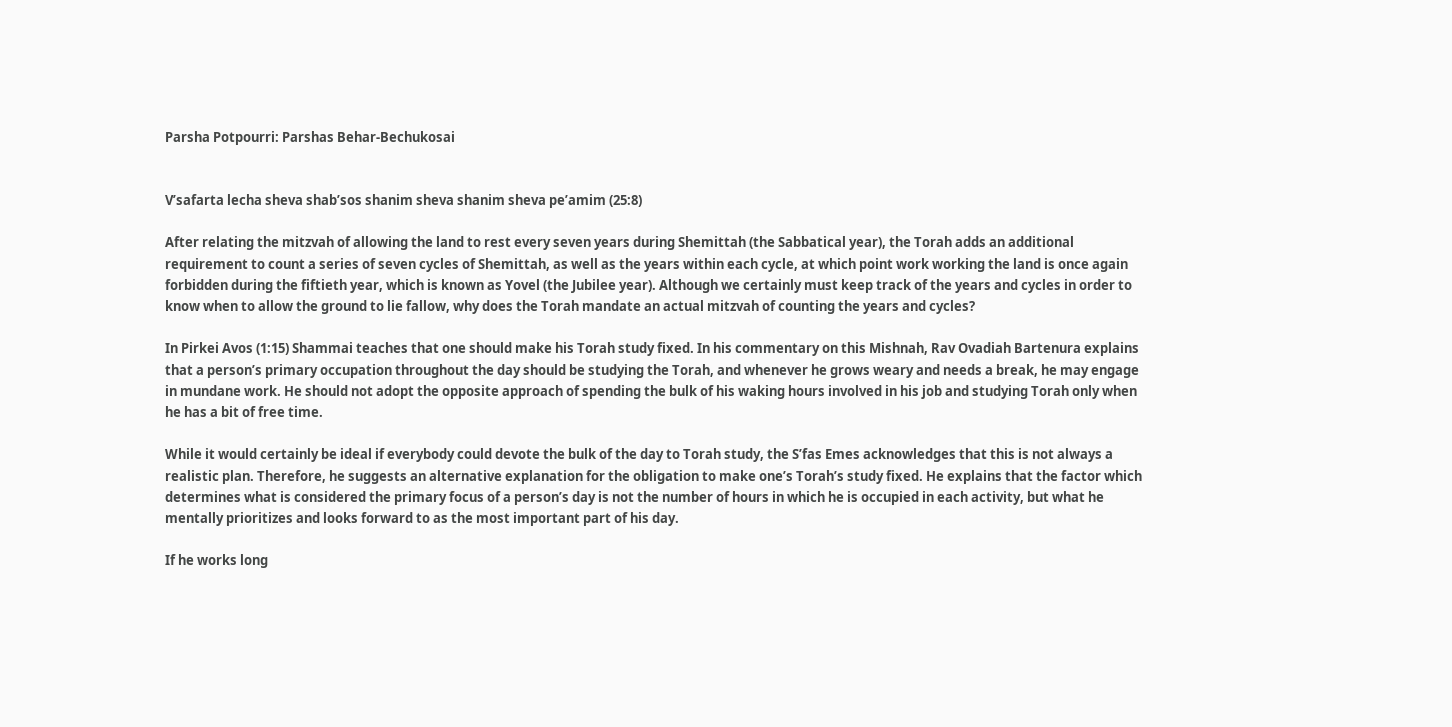Parsha Potpourri: Parshas Behar-Bechukosai


V’safarta lecha sheva shab’sos shanim sheva shanim sheva pe’amim (25:8)

After relating the mitzvah of allowing the land to rest every seven years during Shemittah (the Sabbatical year), the Torah adds an additional requirement to count a series of seven cycles of Shemittah, as well as the years within each cycle, at which point work working the land is once again forbidden during the fiftieth year, which is known as Yovel (the Jubilee year). Although we certainly must keep track of the years and cycles in order to know when to allow the ground to lie fallow, why does the Torah mandate an actual mitzvah of counting the years and cycles?

In Pirkei Avos (1:15) Shammai teaches that one should make his Torah study fixed. In his commentary on this Mishnah, Rav Ovadiah Bartenura explains that a person’s primary occupation throughout the day should be studying the Torah, and whenever he grows weary and needs a break, he may engage in mundane work. He should not adopt the opposite approach of spending the bulk of his waking hours involved in his job and studying Torah only when he has a bit of free time.

While it would certainly be ideal if everybody could devote the bulk of the day to Torah study, the S’fas Emes acknowledges that this is not always a realistic plan. Therefore, he suggests an alternative explanation for the obligation to make one’s Torah’s study fixed. He explains that the factor which determines what is considered the primary focus of a person’s day is not the number of hours in which he is occupied in each activity, but what he mentally prioritizes and looks forward to as the most important part of his day.

If he works long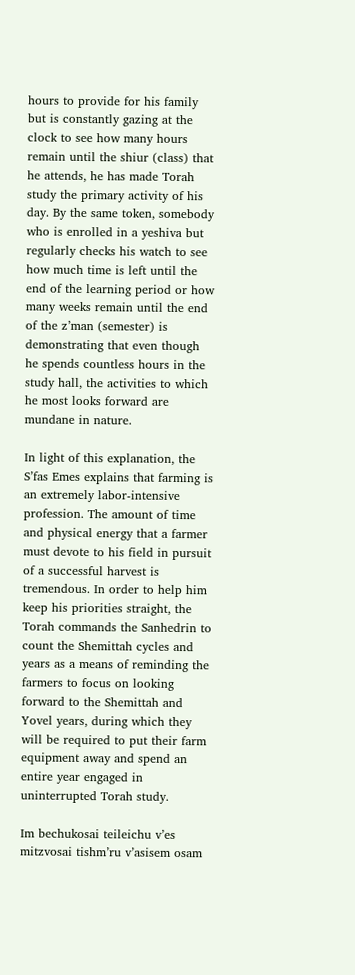hours to provide for his family but is constantly gazing at the clock to see how many hours remain until the shiur (class) that he attends, he has made Torah study the primary activity of his day. By the same token, somebody who is enrolled in a yeshiva but regularly checks his watch to see how much time is left until the end of the learning period or how many weeks remain until the end of the z’man (semester) is demonstrating that even though he spends countless hours in the study hall, the activities to which he most looks forward are mundane in nature.

In light of this explanation, the S’fas Emes explains that farming is an extremely labor-intensive profession. The amount of time and physical energy that a farmer must devote to his field in pursuit of a successful harvest is tremendous. In order to help him keep his priorities straight, the Torah commands the Sanhedrin to count the Shemittah cycles and years as a means of reminding the farmers to focus on looking forward to the Shemittah and Yovel years, during which they will be required to put their farm equipment away and spend an entire year engaged in uninterrupted Torah study.

Im bechukosai teileichu v’es mitzvosai tishm’ru v’asisem osam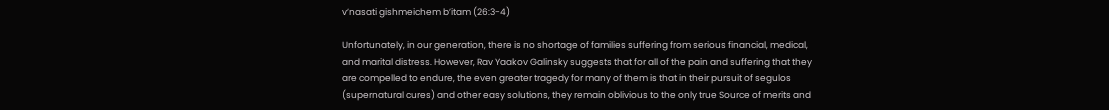v’nasati gishmeichem b’itam (26:3-4)

Unfortunately, in our generation, there is no shortage of families suffering from serious financial, medical, and marital distress. However, Rav Yaakov Galinsky suggests that for all of the pain and suffering that they are compelled to endure, the even greater tragedy for many of them is that in their pursuit of segulos (supernatural cures) and other easy solutions, they remain oblivious to the only true Source of merits and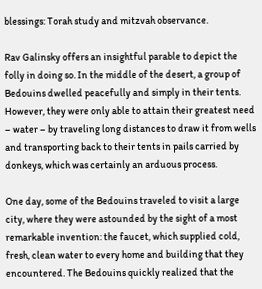blessings: Torah study and mitzvah observance.

Rav Galinsky offers an insightful parable to depict the folly in doing so. In the middle of the desert, a group of Bedouins dwelled peacefully and simply in their tents. However, they were only able to attain their greatest need – water – by traveling long distances to draw it from wells and transporting back to their tents in pails carried by donkeys, which was certainly an arduous process.

One day, some of the Bedouins traveled to visit a large city, where they were astounded by the sight of a most remarkable invention: the faucet, which supplied cold, fresh, clean water to every home and building that they encountered. The Bedouins quickly realized that the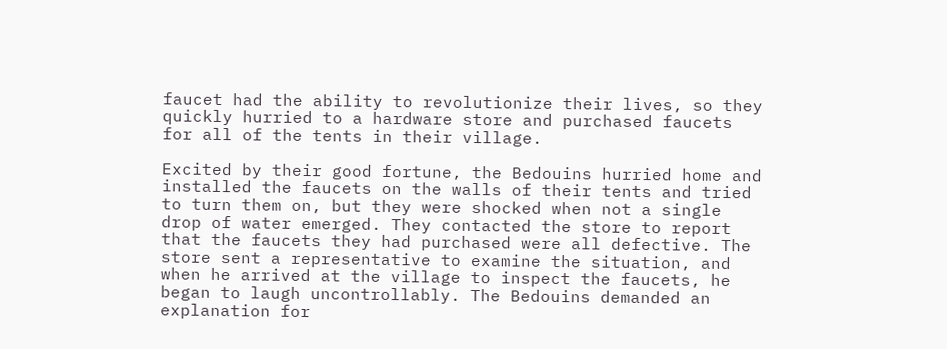faucet had the ability to revolutionize their lives, so they quickly hurried to a hardware store and purchased faucets for all of the tents in their village.

Excited by their good fortune, the Bedouins hurried home and installed the faucets on the walls of their tents and tried to turn them on, but they were shocked when not a single drop of water emerged. They contacted the store to report that the faucets they had purchased were all defective. The store sent a representative to examine the situation, and when he arrived at the village to inspect the faucets, he began to laugh uncontrollably. The Bedouins demanded an explanation for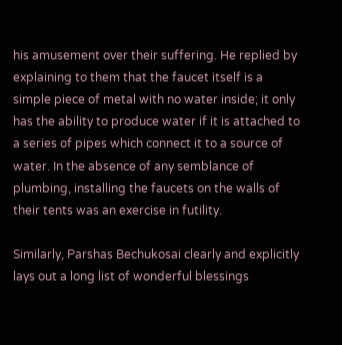his amusement over their suffering. He replied by explaining to them that the faucet itself is a simple piece of metal with no water inside; it only has the ability to produce water if it is attached to a series of pipes which connect it to a source of water. In the absence of any semblance of plumbing, installing the faucets on the walls of their tents was an exercise in futility.

Similarly, Parshas Bechukosai clearly and explicitly lays out a long list of wonderful blessings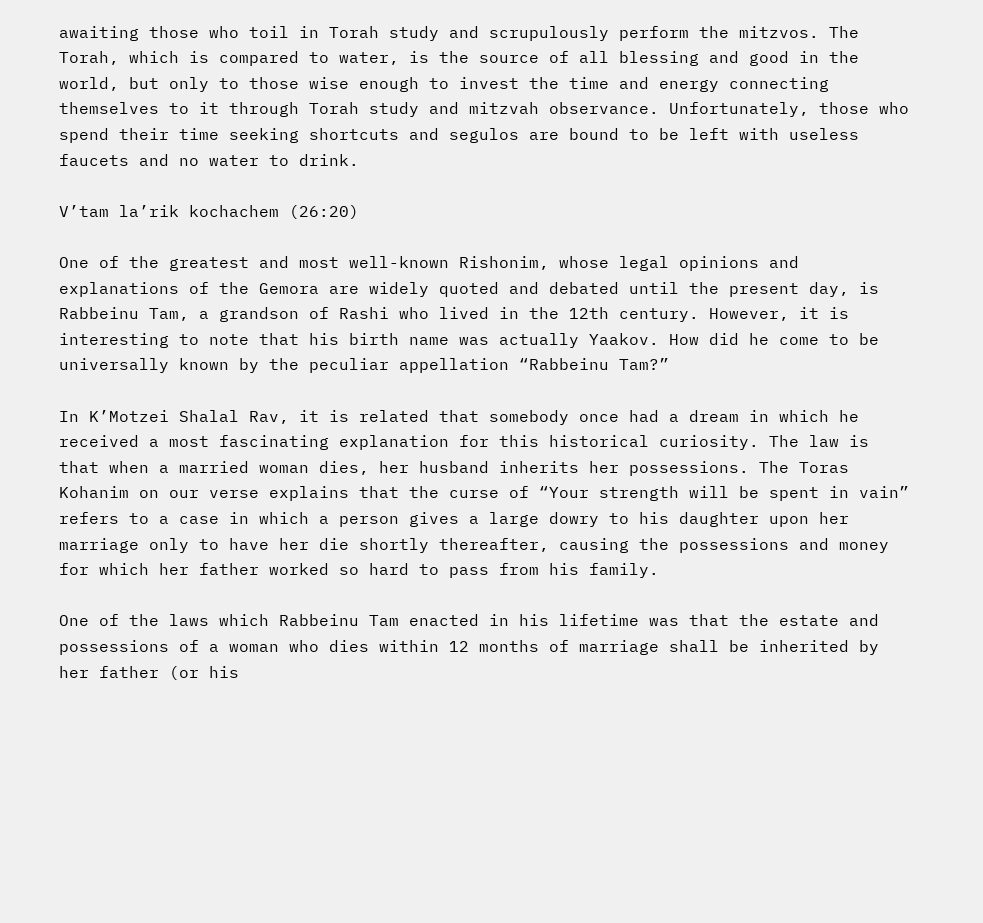awaiting those who toil in Torah study and scrupulously perform the mitzvos. The Torah, which is compared to water, is the source of all blessing and good in the world, but only to those wise enough to invest the time and energy connecting themselves to it through Torah study and mitzvah observance. Unfortunately, those who spend their time seeking shortcuts and segulos are bound to be left with useless faucets and no water to drink.

V’tam la’rik kochachem (26:20)

One of the greatest and most well-known Rishonim, whose legal opinions and explanations of the Gemora are widely quoted and debated until the present day, is Rabbeinu Tam, a grandson of Rashi who lived in the 12th century. However, it is interesting to note that his birth name was actually Yaakov. How did he come to be universally known by the peculiar appellation “Rabbeinu Tam?”

In K’Motzei Shalal Rav, it is related that somebody once had a dream in which he received a most fascinating explanation for this historical curiosity. The law is that when a married woman dies, her husband inherits her possessions. The Toras Kohanim on our verse explains that the curse of “Your strength will be spent in vain” refers to a case in which a person gives a large dowry to his daughter upon her marriage only to have her die shortly thereafter, causing the possessions and money for which her father worked so hard to pass from his family.

One of the laws which Rabbeinu Tam enacted in his lifetime was that the estate and possessions of a woman who dies within 12 months of marriage shall be inherited by her father (or his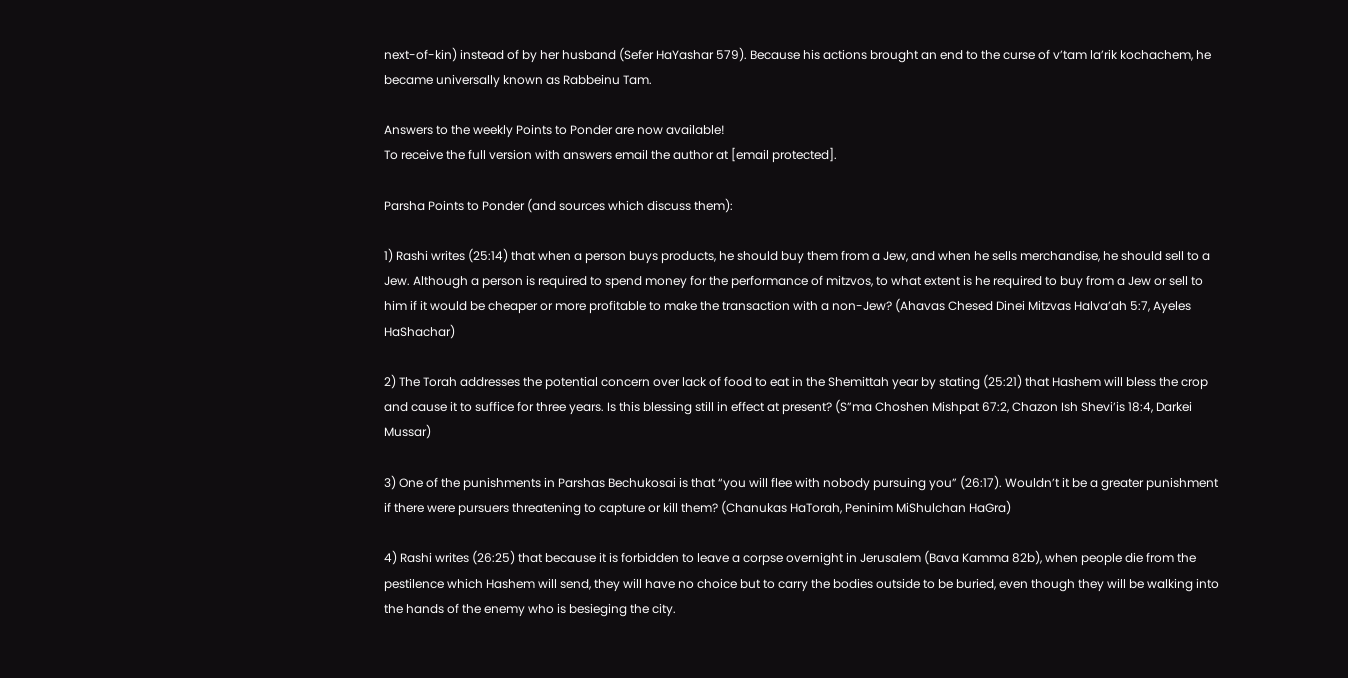next-of-kin) instead of by her husband (Sefer HaYashar 579). Because his actions brought an end to the curse of v’tam la’rik kochachem, he became universally known as Rabbeinu Tam.

Answers to the weekly Points to Ponder are now available!
To receive the full version with answers email the author at [email protected].

Parsha Points to Ponder (and sources which discuss them):

1) Rashi writes (25:14) that when a person buys products, he should buy them from a Jew, and when he sells merchandise, he should sell to a Jew. Although a person is required to spend money for the performance of mitzvos, to what extent is he required to buy from a Jew or sell to him if it would be cheaper or more profitable to make the transaction with a non-Jew? (Ahavas Chesed Dinei Mitzvas Halva’ah 5:7, Ayeles HaShachar)

2) The Torah addresses the potential concern over lack of food to eat in the Shemittah year by stating (25:21) that Hashem will bless the crop and cause it to suffice for three years. Is this blessing still in effect at present? (S”ma Choshen Mishpat 67:2, Chazon Ish Shevi’is 18:4, Darkei Mussar)

3) One of the punishments in Parshas Bechukosai is that “you will flee with nobody pursuing you” (26:17). Wouldn’t it be a greater punishment if there were pursuers threatening to capture or kill them? (Chanukas HaTorah, Peninim MiShulchan HaGra)

4) Rashi writes (26:25) that because it is forbidden to leave a corpse overnight in Jerusalem (Bava Kamma 82b), when people die from the pestilence which Hashem will send, they will have no choice but to carry the bodies outside to be buried, even though they will be walking into the hands of the enemy who is besieging the city.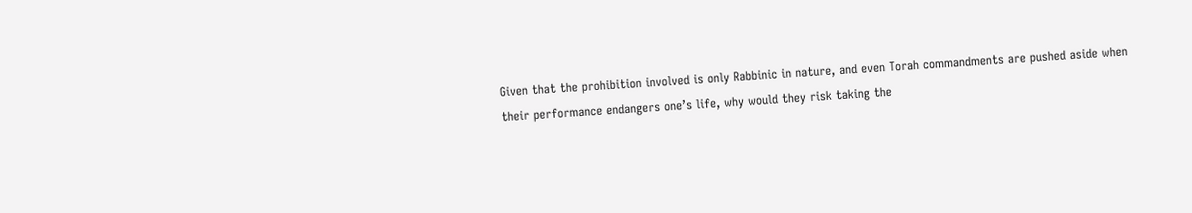Given that the prohibition involved is only Rabbinic in nature, and even Torah commandments are pushed aside when their performance endangers one’s life, why would they risk taking the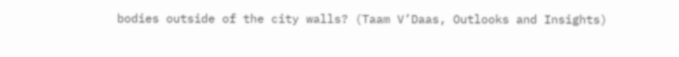bodies outside of the city walls? (Taam V’Daas, Outlooks and Insights)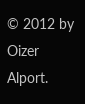© 2012 by Oizer Alport.